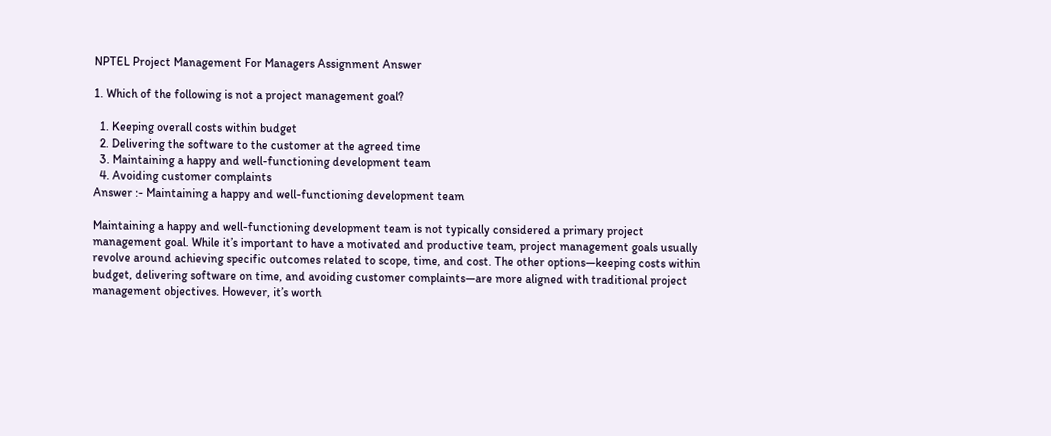NPTEL Project Management For Managers Assignment Answer

1. Which of the following is not a project management goal?

  1. Keeping overall costs within budget
  2. Delivering the software to the customer at the agreed time
  3. Maintaining a happy and well-functioning development team
  4. Avoiding customer complaints
Answer :- Maintaining a happy and well-functioning development team

Maintaining a happy and well-functioning development team is not typically considered a primary project management goal. While it’s important to have a motivated and productive team, project management goals usually revolve around achieving specific outcomes related to scope, time, and cost. The other options—keeping costs within budget, delivering software on time, and avoiding customer complaints—are more aligned with traditional project management objectives. However, it’s worth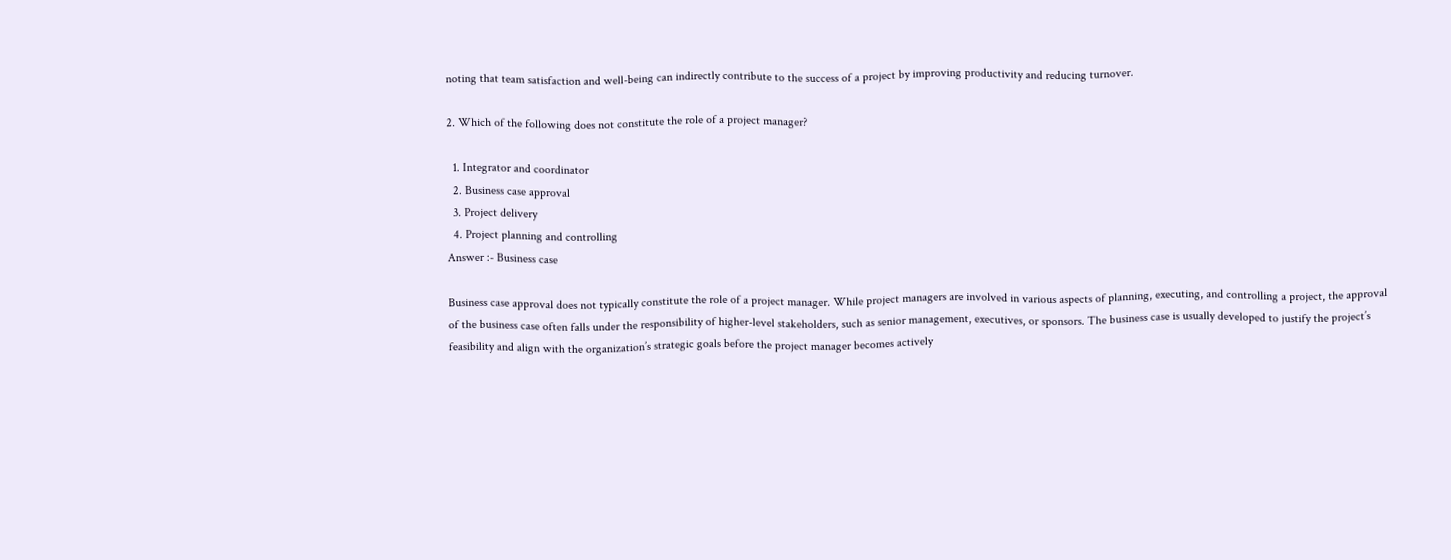noting that team satisfaction and well-being can indirectly contribute to the success of a project by improving productivity and reducing turnover.

2. Which of the following does not constitute the role of a project manager?

  1. Integrator and coordinator
  2. Business case approval
  3. Project delivery
  4. Project planning and controlling
Answer :- Business case

Business case approval does not typically constitute the role of a project manager. While project managers are involved in various aspects of planning, executing, and controlling a project, the approval of the business case often falls under the responsibility of higher-level stakeholders, such as senior management, executives, or sponsors. The business case is usually developed to justify the project’s feasibility and align with the organization’s strategic goals before the project manager becomes actively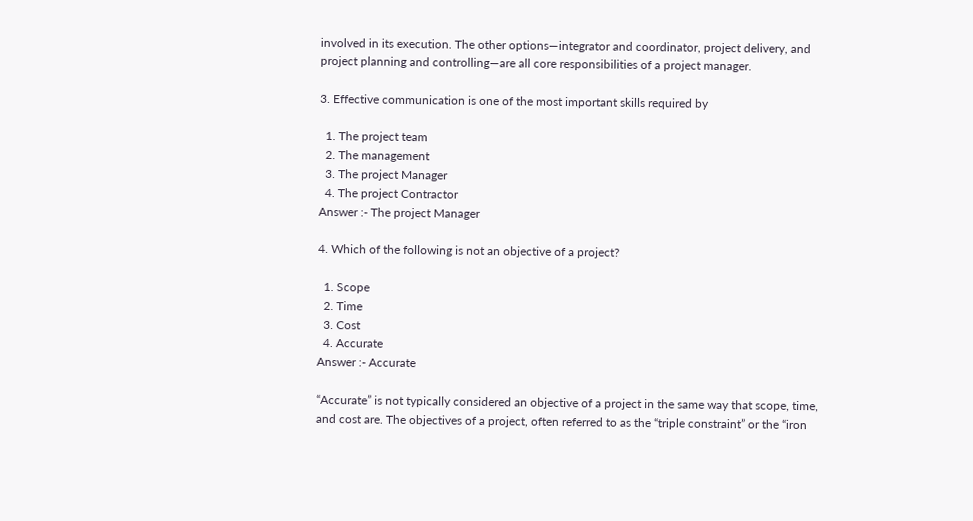involved in its execution. The other options—integrator and coordinator, project delivery, and project planning and controlling—are all core responsibilities of a project manager.

3. Effective communication is one of the most important skills required by

  1. The project team
  2. The management
  3. The project Manager
  4. The project Contractor
Answer :- The project Manager

4. Which of the following is not an objective of a project?

  1. Scope
  2. Time
  3. Cost
  4. Accurate
Answer :- Accurate

“Accurate” is not typically considered an objective of a project in the same way that scope, time, and cost are. The objectives of a project, often referred to as the “triple constraint” or the “iron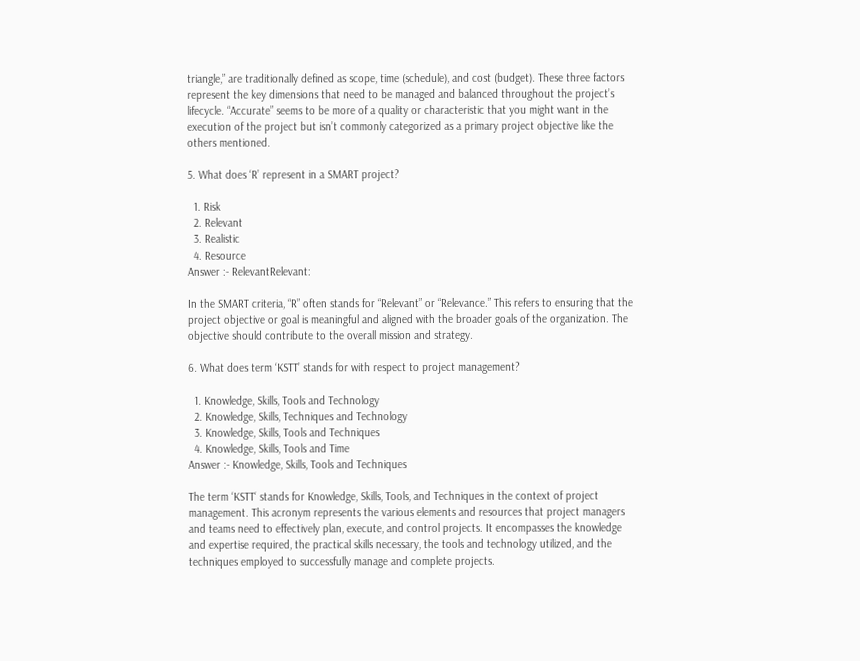triangle,” are traditionally defined as scope, time (schedule), and cost (budget). These three factors represent the key dimensions that need to be managed and balanced throughout the project’s lifecycle. “Accurate” seems to be more of a quality or characteristic that you might want in the execution of the project but isn’t commonly categorized as a primary project objective like the others mentioned.

5. What does ‘R’ represent in a SMART project?

  1. Risk
  2. Relevant
  3. Realistic
  4. Resource
Answer :- RelevantRelevant:

In the SMART criteria, “R” often stands for “Relevant” or “Relevance.” This refers to ensuring that the project objective or goal is meaningful and aligned with the broader goals of the organization. The objective should contribute to the overall mission and strategy.

6. What does term ‘KSTT’ stands for with respect to project management?

  1. Knowledge, Skills, Tools and Technology
  2. Knowledge, Skills, Techniques and Technology
  3. Knowledge, Skills, Tools and Techniques
  4. Knowledge, Skills, Tools and Time
Answer :- Knowledge, Skills, Tools and Techniques

The term ‘KSTT‘ stands for Knowledge, Skills, Tools, and Techniques in the context of project management. This acronym represents the various elements and resources that project managers and teams need to effectively plan, execute, and control projects. It encompasses the knowledge and expertise required, the practical skills necessary, the tools and technology utilized, and the techniques employed to successfully manage and complete projects.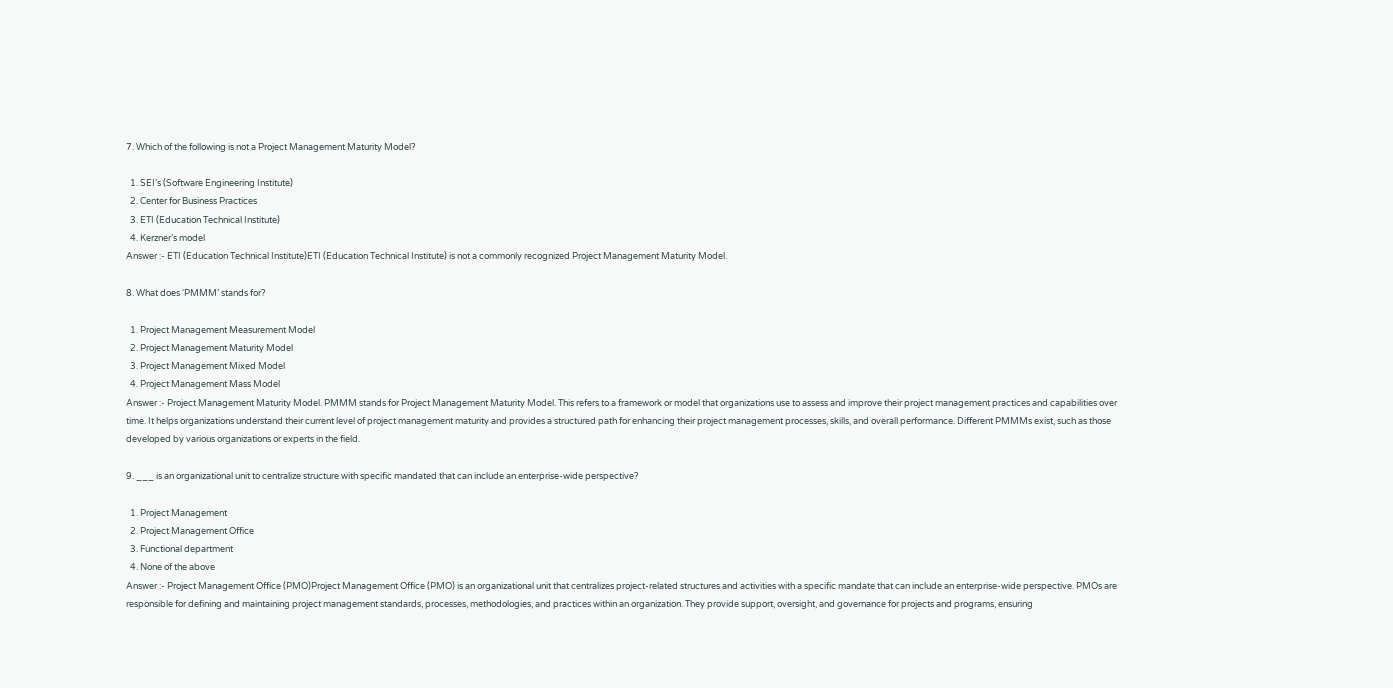7. Which of the following is not a Project Management Maturity Model?

  1. SEI’s (Software Engineering Institute)
  2. Center for Business Practices
  3. ETI (Education Technical Institute)
  4. Kerzner’s model
Answer :- ETI (Education Technical Institute)ETI (Education Technical Institute) is not a commonly recognized Project Management Maturity Model.

8. What does ‘PMMM’ stands for?

  1. Project Management Measurement Model
  2. Project Management Maturity Model
  3. Project Management Mixed Model
  4. Project Management Mass Model
Answer :- Project Management Maturity Model. PMMM stands for Project Management Maturity Model. This refers to a framework or model that organizations use to assess and improve their project management practices and capabilities over time. It helps organizations understand their current level of project management maturity and provides a structured path for enhancing their project management processes, skills, and overall performance. Different PMMMs exist, such as those developed by various organizations or experts in the field.

9. ___ is an organizational unit to centralize structure with specific mandated that can include an enterprise-wide perspective?

  1. Project Management
  2. Project Management Office
  3. Functional department
  4. None of the above
Answer :- Project Management Office (PMO)Project Management Office (PMO) is an organizational unit that centralizes project-related structures and activities with a specific mandate that can include an enterprise-wide perspective. PMOs are responsible for defining and maintaining project management standards, processes, methodologies, and practices within an organization. They provide support, oversight, and governance for projects and programs, ensuring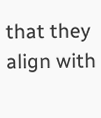that they align with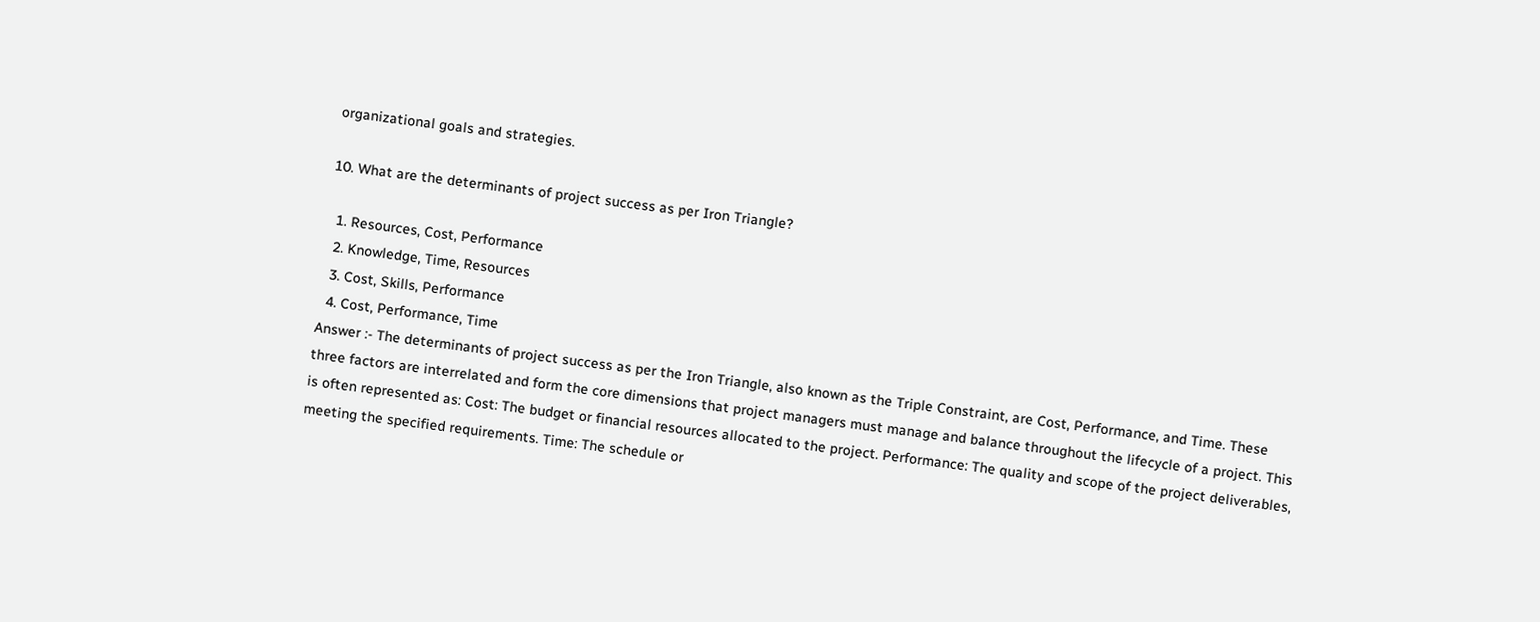organizational goals and strategies.

10. What are the determinants of project success as per Iron Triangle?

  1. Resources, Cost, Performance
  2. Knowledge, Time, Resources
  3. Cost, Skills, Performance
  4. Cost, Performance, Time
Answer :- The determinants of project success as per the Iron Triangle, also known as the Triple Constraint, are Cost, Performance, and Time. These three factors are interrelated and form the core dimensions that project managers must manage and balance throughout the lifecycle of a project. This is often represented as: Cost: The budget or financial resources allocated to the project. Performance: The quality and scope of the project deliverables, meeting the specified requirements. Time: The schedule or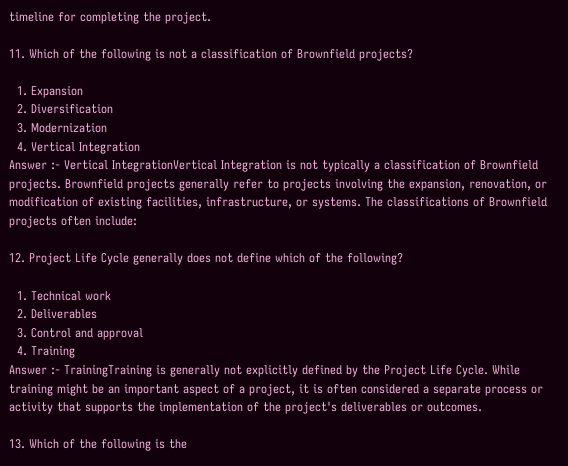timeline for completing the project.

11. Which of the following is not a classification of Brownfield projects?

  1. Expansion
  2. Diversification
  3. Modernization
  4. Vertical Integration
Answer :- Vertical IntegrationVertical Integration is not typically a classification of Brownfield projects. Brownfield projects generally refer to projects involving the expansion, renovation, or modification of existing facilities, infrastructure, or systems. The classifications of Brownfield projects often include:

12. Project Life Cycle generally does not define which of the following?

  1. Technical work
  2. Deliverables
  3. Control and approval
  4. Training
Answer :- TrainingTraining is generally not explicitly defined by the Project Life Cycle. While training might be an important aspect of a project, it is often considered a separate process or activity that supports the implementation of the project's deliverables or outcomes.

13. Which of the following is the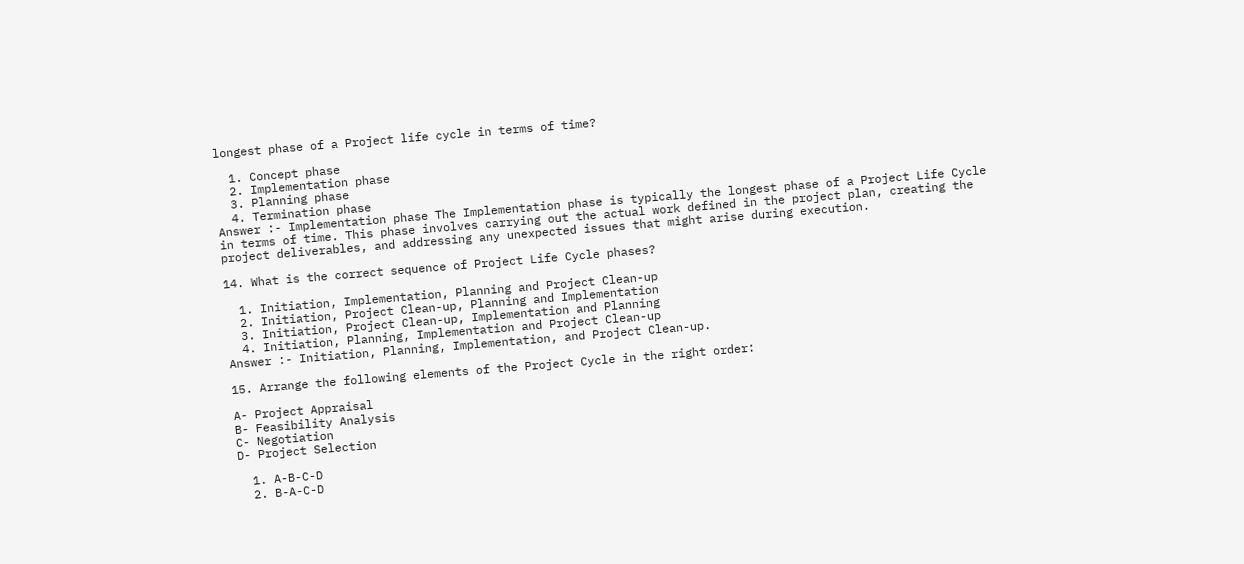longest phase of a Project life cycle in terms of time?

  1. Concept phase
  2. Implementation phase
  3. Planning phase
  4. Termination phase
Answer :- Implementation phase The Implementation phase is typically the longest phase of a Project Life Cycle in terms of time. This phase involves carrying out the actual work defined in the project plan, creating the project deliverables, and addressing any unexpected issues that might arise during execution.

14. What is the correct sequence of Project Life Cycle phases?

  1. Initiation, Implementation, Planning and Project Clean-up
  2. Initiation, Project Clean-up, Planning and Implementation
  3. Initiation, Project Clean-up, Implementation and Planning
  4. Initiation, Planning, Implementation and Project Clean-up
Answer :- Initiation, Planning, Implementation, and Project Clean-up.

15. Arrange the following elements of the Project Cycle in the right order:

A- Project Appraisal
B- Feasibility Analysis
C- Negotiation
D- Project Selection

  1. A-B-C-D
  2. B-A-C-D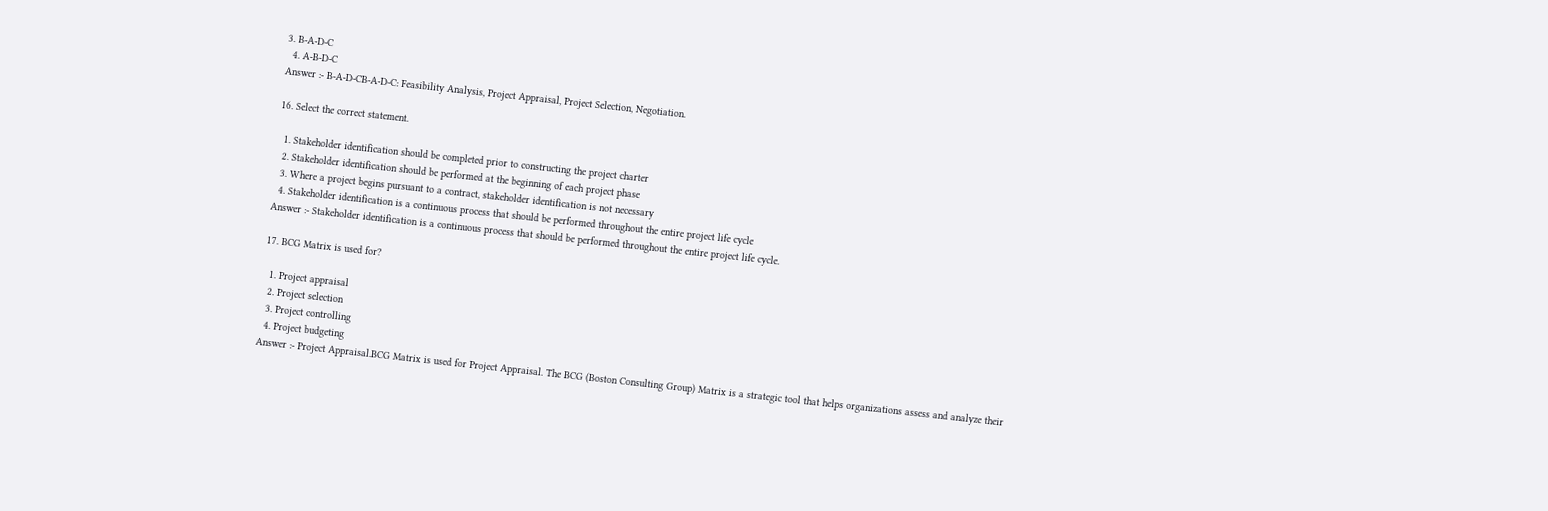3. B-A-D-C
  4. A-B-D-C
Answer :- B-A-D-CB-A-D-C: Feasibility Analysis, Project Appraisal, Project Selection, Negotiation.

16. Select the correct statement.

  1. Stakeholder identification should be completed prior to constructing the project charter
  2. Stakeholder identification should be performed at the beginning of each project phase
  3. Where a project begins pursuant to a contract, stakeholder identification is not necessary
  4. Stakeholder identification is a continuous process that should be performed throughout the entire project life cycle
Answer :- Stakeholder identification is a continuous process that should be performed throughout the entire project life cycle.

17. BCG Matrix is used for?

  1. Project appraisal
  2. Project selection
  3. Project controlling
  4. Project budgeting
Answer :- Project Appraisal.BCG Matrix is used for Project Appraisal. The BCG (Boston Consulting Group) Matrix is a strategic tool that helps organizations assess and analyze their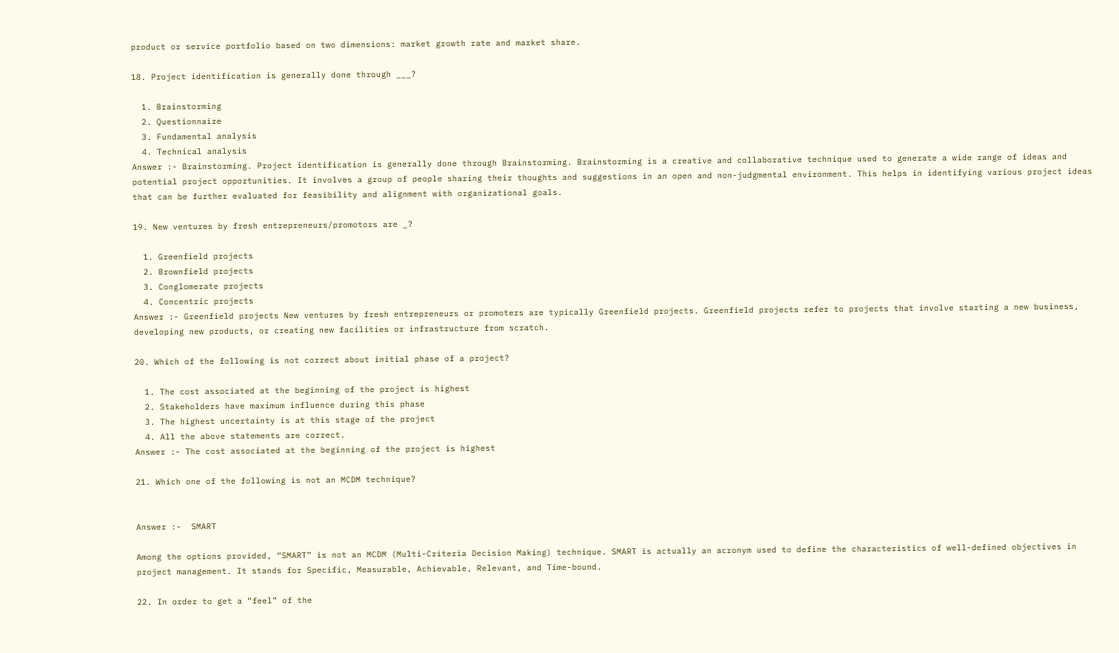product or service portfolio based on two dimensions: market growth rate and market share.

18. Project identification is generally done through ___?

  1. Brainstorming
  2. Questionnaire
  3. Fundamental analysis
  4. Technical analysis
Answer :- Brainstorming. Project identification is generally done through Brainstorming. Brainstorming is a creative and collaborative technique used to generate a wide range of ideas and potential project opportunities. It involves a group of people sharing their thoughts and suggestions in an open and non-judgmental environment. This helps in identifying various project ideas that can be further evaluated for feasibility and alignment with organizational goals.

19. New ventures by fresh entrepreneurs/promotors are _?

  1. Greenfield projects
  2. Brownfield projects
  3. Conglomerate projects
  4. Concentric projects
Answer :- Greenfield projects New ventures by fresh entrepreneurs or promoters are typically Greenfield projects. Greenfield projects refer to projects that involve starting a new business, developing new products, or creating new facilities or infrastructure from scratch.

20. Which of the following is not correct about initial phase of a project?

  1. The cost associated at the beginning of the project is highest
  2. Stakeholders have maximum influence during this phase
  3. The highest uncertainty is at this stage of the project
  4. All the above statements are correct.
Answer :- The cost associated at the beginning of the project is highest

21. Which one of the following is not an MCDM technique?


Answer :-  SMART

Among the options provided, “SMART” is not an MCDM (Multi-Criteria Decision Making) technique. SMART is actually an acronym used to define the characteristics of well-defined objectives in project management. It stands for Specific, Measurable, Achievable, Relevant, and Time-bound.

22. In order to get a “feel” of the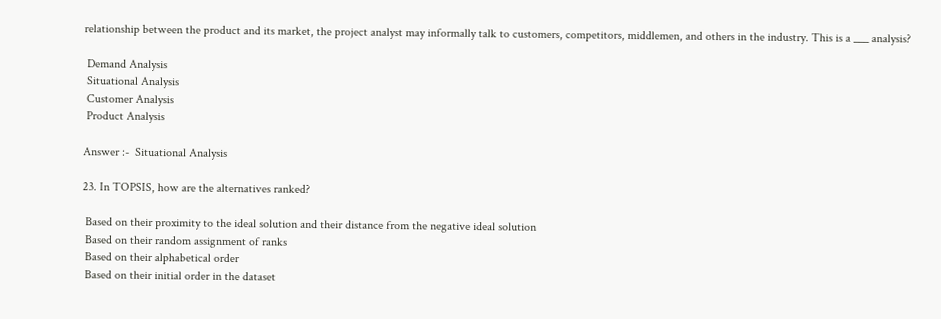relationship between the product and its market, the project analyst may informally talk to customers, competitors, middlemen, and others in the industry. This is a ___ analysis?

 Demand Analysis
 Situational Analysis
 Customer Analysis
 Product Analysis

Answer :-  Situational Analysis

23. In TOPSIS, how are the alternatives ranked?

 Based on their proximity to the ideal solution and their distance from the negative ideal solution
 Based on their random assignment of ranks
 Based on their alphabetical order
 Based on their initial order in the dataset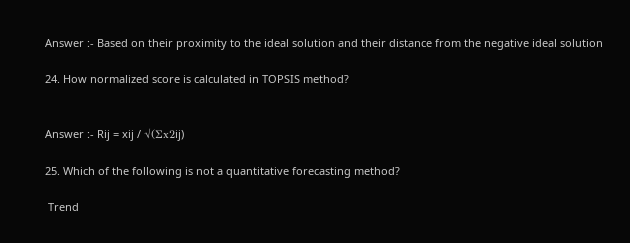Answer :- Based on their proximity to the ideal solution and their distance from the negative ideal solution

24. How normalized score is calculated in TOPSIS method?


Answer :- Rij = xij / √(Σx2ij)

25. Which of the following is not a quantitative forecasting method?

 Trend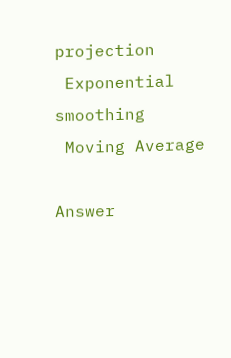projection
 Exponential smoothing
 Moving Average

Answer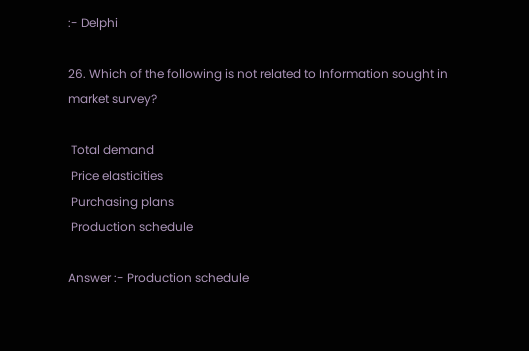:- Delphi

26. Which of the following is not related to Information sought in market survey?

 Total demand
 Price elasticities
 Purchasing plans
 Production schedule

Answer :- Production schedule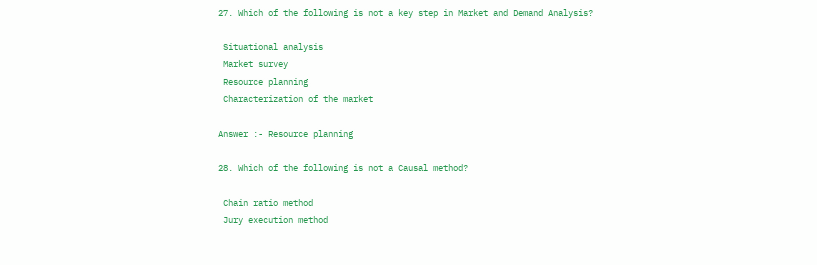27. Which of the following is not a key step in Market and Demand Analysis?

 Situational analysis
 Market survey
 Resource planning
 Characterization of the market

Answer :- Resource planning

28. Which of the following is not a Causal method?

 Chain ratio method
 Jury execution method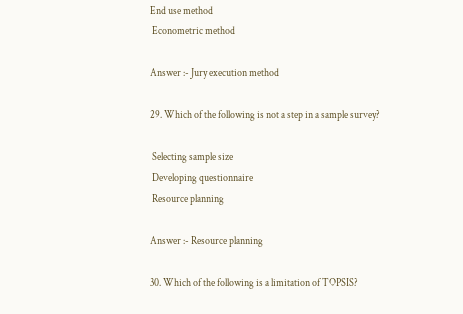End use method
 Econometric method

Answer :- Jury execution method

29. Which of the following is not a step in a sample survey?

 Selecting sample size
 Developing questionnaire
 Resource planning

Answer :- Resource planning

30. Which of the following is a limitation of TOPSIS?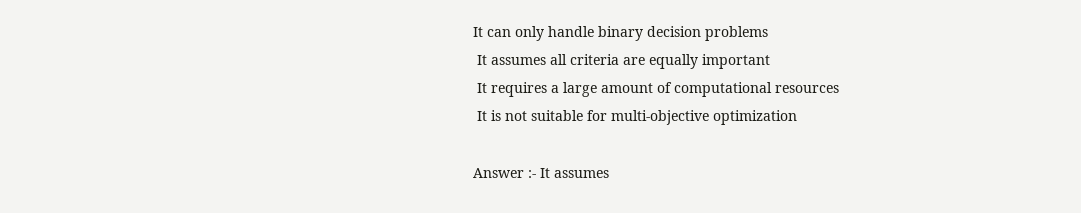It can only handle binary decision problems
 It assumes all criteria are equally important
 It requires a large amount of computational resources
 It is not suitable for multi-objective optimization

Answer :- It assumes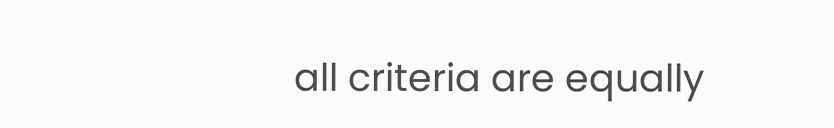all criteria are equally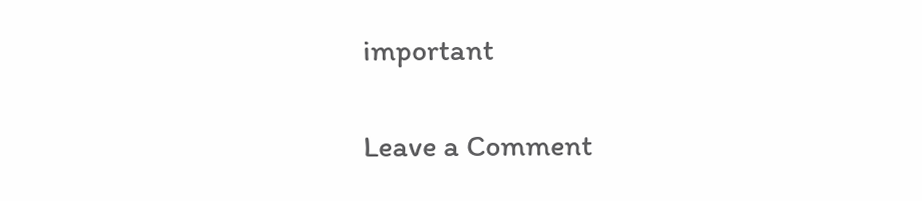important

Leave a Comment